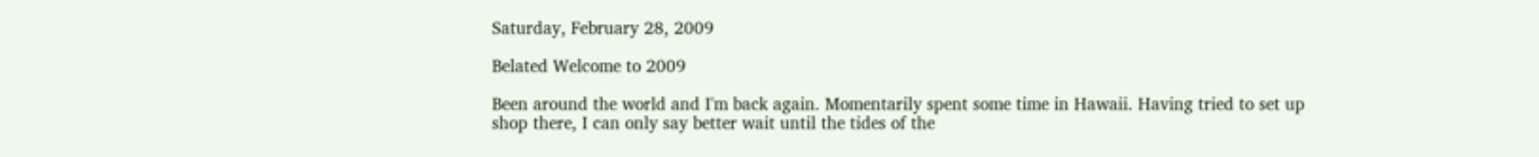Saturday, February 28, 2009

Belated Welcome to 2009

Been around the world and I'm back again. Momentarily spent some time in Hawaii. Having tried to set up shop there, I can only say better wait until the tides of the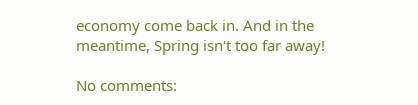economy come back in. And in the meantime, Spring isn't too far away!

No comments: